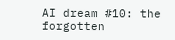AI dream #10: the forgotten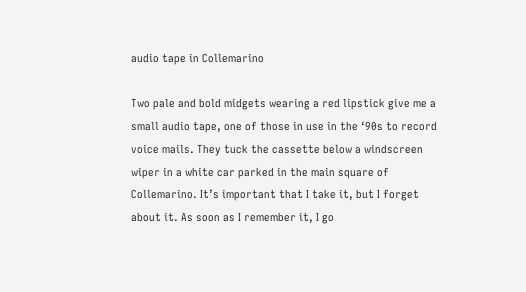audio tape in Collemarino

Two pale and bold midgets wearing a red lipstick give me a small audio tape, one of those in use in the ‘90s to record voice mails. They tuck the cassette below a windscreen wiper in a white car parked in the main square of Collemarino. It’s important that I take it, but I forget about it. As soon as I remember it, I go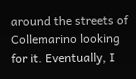around the streets of Collemarino looking for it. Eventually, I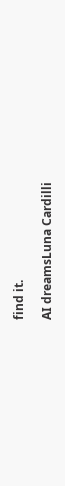find it.

AI dreamsLuna Cardilli